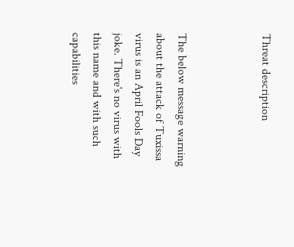Threat description



The below message warning about the attack of Tuxissa virus is an April Fools Day joke. There's no virus with this name and with such capabilities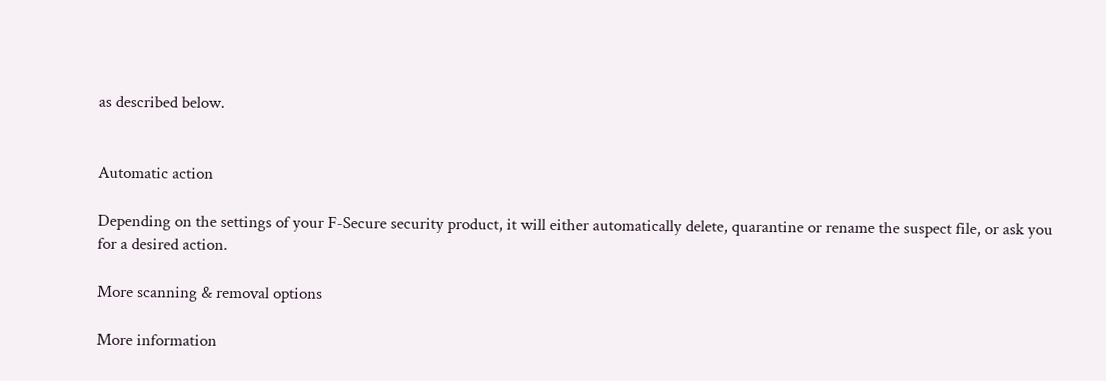as described below.


Automatic action

Depending on the settings of your F-Secure security product, it will either automatically delete, quarantine or rename the suspect file, or ask you for a desired action.

More scanning & removal options

More information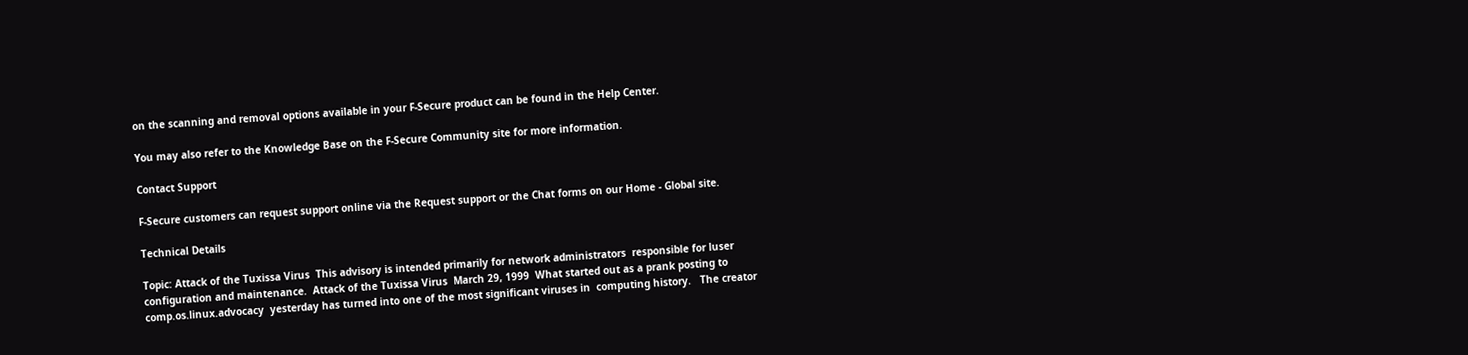on the scanning and removal options available in your F-Secure product can be found in the Help Center.

You may also refer to the Knowledge Base on the F-Secure Community site for more information.

Contact Support

F-Secure customers can request support online via the Request support or the Chat forms on our Home - Global site.

Technical Details

Topic: Attack of the Tuxissa Virus  This advisory is intended primarily for network administrators  responsible for luser configuration and maintenance.  Attack of the Tuxissa Virus  March 29, 1999  What started out as a prank posting to comp.os.linux.advocacy  yesterday has turned into one of the most significant viruses in  computing history.   The creator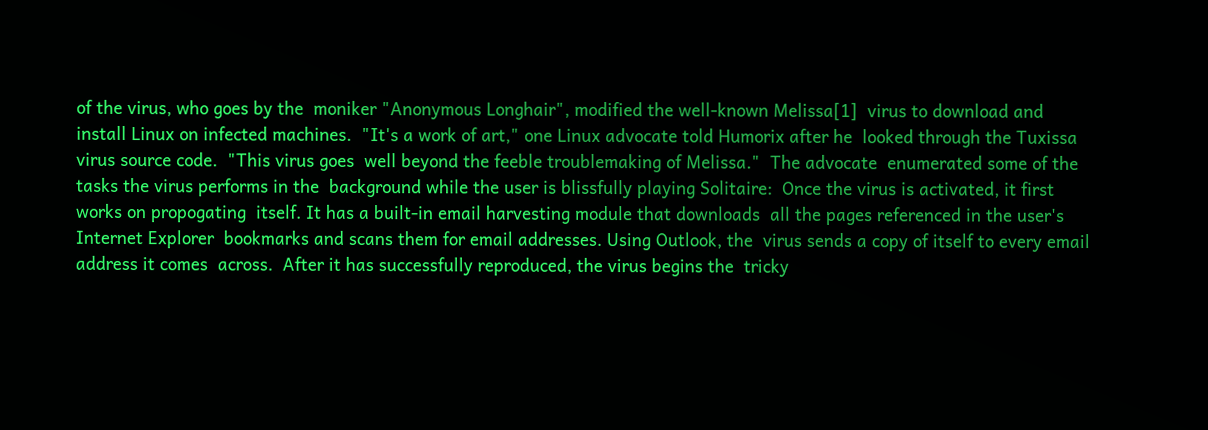of the virus, who goes by the  moniker "Anonymous Longhair", modified the well-known Melissa[1]  virus to download and install Linux on infected machines.  "It's a work of art," one Linux advocate told Humorix after he  looked through the Tuxissa virus source code.  "This virus goes  well beyond the feeble troublemaking of Melissa."  The advocate  enumerated some of the tasks the virus performs in the  background while the user is blissfully playing Solitaire:  Once the virus is activated, it first works on propogating  itself. It has a built-in email harvesting module that downloads  all the pages referenced in the user's Internet Explorer  bookmarks and scans them for email addresses. Using Outlook, the  virus sends a copy of itself to every email address it comes  across.  After it has successfully reproduced, the virus begins the  tricky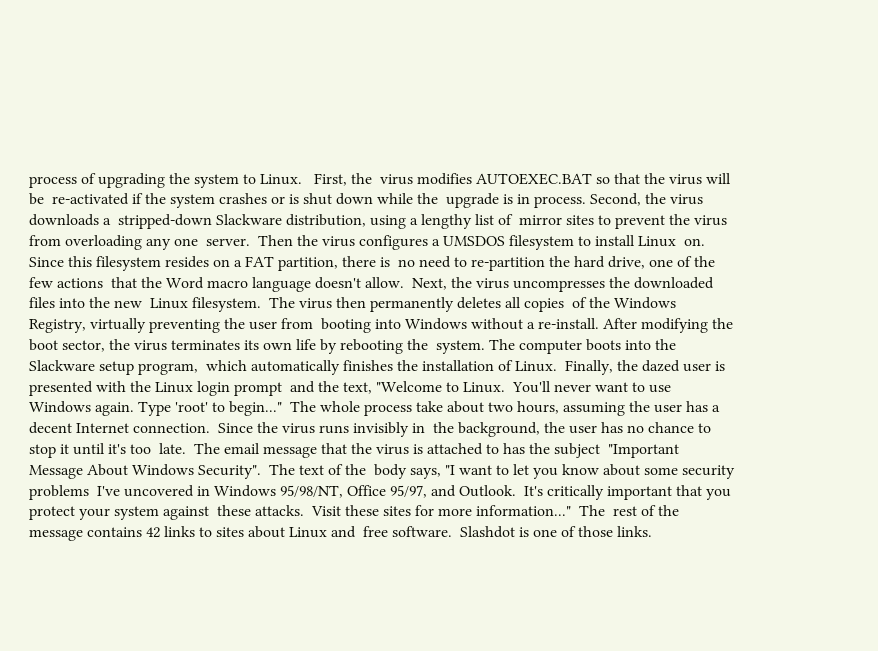process of upgrading the system to Linux.   First, the  virus modifies AUTOEXEC.BAT so that the virus will be  re-activated if the system crashes or is shut down while the  upgrade is in process. Second, the virus downloads a  stripped-down Slackware distribution, using a lengthy list of  mirror sites to prevent the virus from overloading any one  server.  Then the virus configures a UMSDOS filesystem to install Linux  on.  Since this filesystem resides on a FAT partition, there is  no need to re-partition the hard drive, one of the few actions  that the Word macro language doesn't allow.  Next, the virus uncompresses the downloaded files into the new  Linux filesystem.  The virus then permanently deletes all copies  of the Windows Registry, virtually preventing the user from  booting into Windows without a re-install. After modifying the  boot sector, the virus terminates its own life by rebooting the  system. The computer boots into the Slackware setup program,  which automatically finishes the installation of Linux.  Finally, the dazed user is presented with the Linux login prompt  and the text, "Welcome to Linux.  You'll never want to use  Windows again. Type 'root' to begin..."  The whole process take about two hours, assuming the user has a  decent Internet connection.  Since the virus runs invisibly in  the background, the user has no chance to stop it until it's too  late.  The email message that the virus is attached to has the subject  "Important Message About Windows Security".  The text of the  body says, "I want to let you know about some security problems  I've uncovered in Windows 95/98/NT, Office 95/97, and Outlook.  It's critically important that you protect your system against  these attacks.  Visit these sites for more information..."  The  rest of the message contains 42 links to sites about Linux and  free software.  Slashdot is one of those links.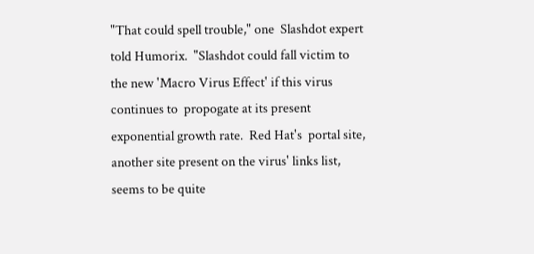"That could spell trouble," one  Slashdot expert told Humorix.  "Slashdot could fall victim to  the new 'Macro Virus Effect' if this virus continues to  propogate at its present exponential growth rate.  Red Hat's  portal site, another site present on the virus' links list,  seems to be quite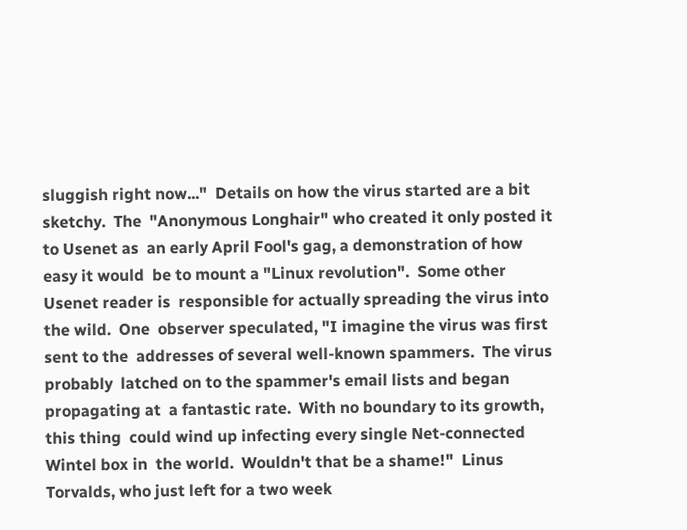sluggish right now..."  Details on how the virus started are a bit sketchy.  The  "Anonymous Longhair" who created it only posted it to Usenet as  an early April Fool's gag, a demonstration of how easy it would  be to mount a "Linux revolution".  Some other Usenet reader is  responsible for actually spreading the virus into the wild.  One  observer speculated, "I imagine the virus was first sent to the  addresses of several well-known spammers.  The virus probably  latched on to the spammer's email lists and began propagating at  a fantastic rate.  With no boundary to its growth, this thing  could wind up infecting every single Net-connected Wintel box in  the world.  Wouldn't that be a shame!"  Linus Torvalds, who just left for a two week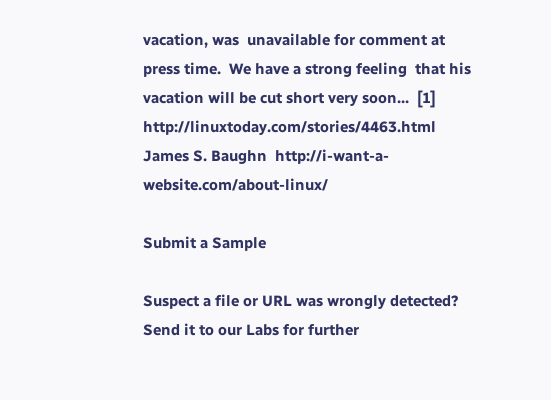vacation, was  unavailable for comment at press time.  We have a strong feeling  that his vacation will be cut short very soon...  [1] http://linuxtoday.com/stories/4463.html  James S. Baughn  http://i-want-a-website.com/about-linux/

Submit a Sample

Suspect a file or URL was wrongly detected? Send it to our Labs for further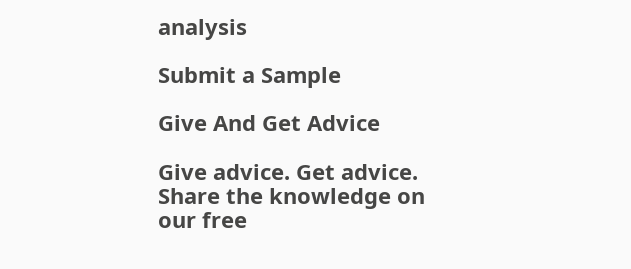analysis

Submit a Sample

Give And Get Advice

Give advice. Get advice. Share the knowledge on our free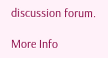discussion forum.

More Info